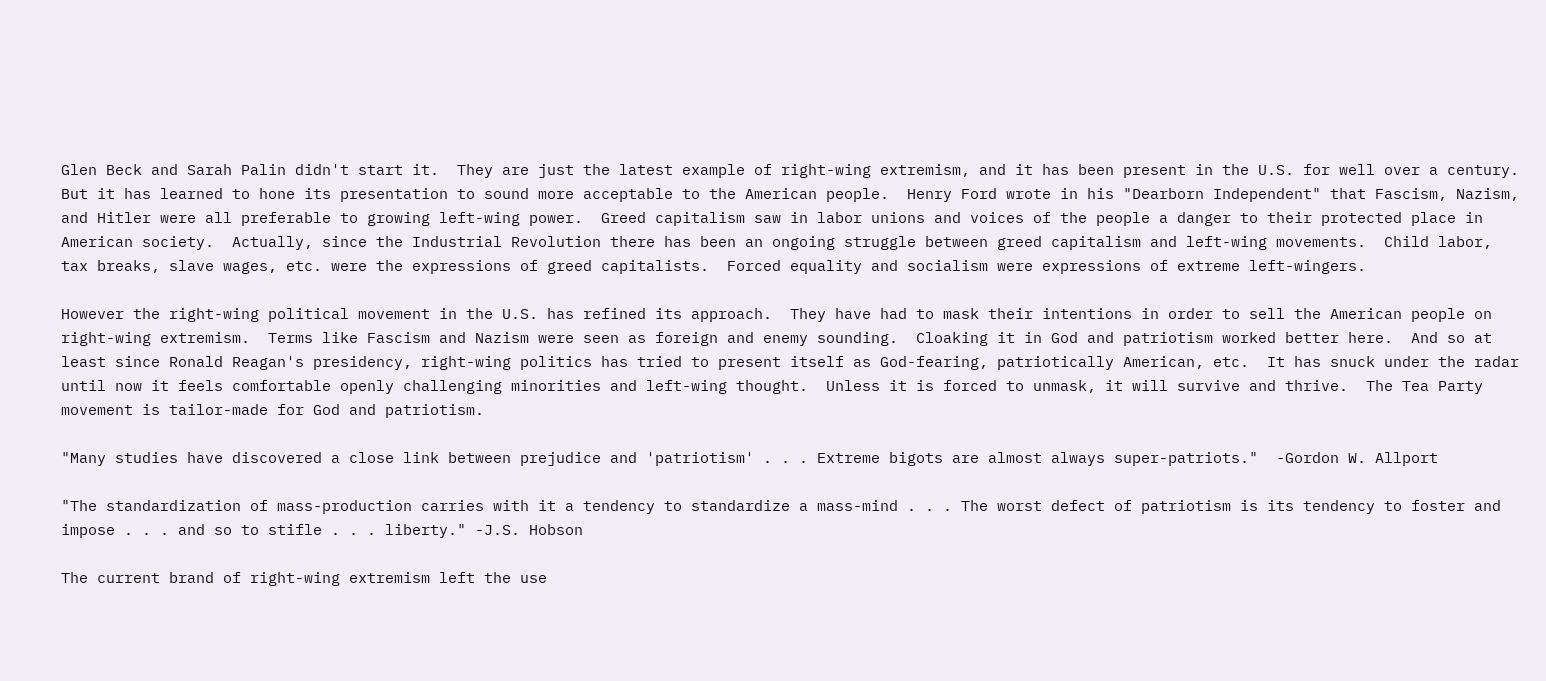Glen Beck and Sarah Palin didn't start it.  They are just the latest example of right-wing extremism, and it has been present in the U.S. for well over a century.  But it has learned to hone its presentation to sound more acceptable to the American people.  Henry Ford wrote in his "Dearborn Independent" that Fascism, Nazism, and Hitler were all preferable to growing left-wing power.  Greed capitalism saw in labor unions and voices of the people a danger to their protected place in American society.  Actually, since the Industrial Revolution there has been an ongoing struggle between greed capitalism and left-wing movements.  Child labor, tax breaks, slave wages, etc. were the expressions of greed capitalists.  Forced equality and socialism were expressions of extreme left-wingers.

However the right-wing political movement in the U.S. has refined its approach.  They have had to mask their intentions in order to sell the American people on right-wing extremism.  Terms like Fascism and Nazism were seen as foreign and enemy sounding.  Cloaking it in God and patriotism worked better here.  And so at least since Ronald Reagan's presidency, right-wing politics has tried to present itself as God-fearing, patriotically American, etc.  It has snuck under the radar until now it feels comfortable openly challenging minorities and left-wing thought.  Unless it is forced to unmask, it will survive and thrive.  The Tea Party movement is tailor-made for God and patriotism.

"Many studies have discovered a close link between prejudice and 'patriotism' . . . Extreme bigots are almost always super-patriots."  -Gordon W. Allport

"The standardization of mass-production carries with it a tendency to standardize a mass-mind . . . The worst defect of patriotism is its tendency to foster and impose . . . and so to stifle . . . liberty." -J.S. Hobson

The current brand of right-wing extremism left the use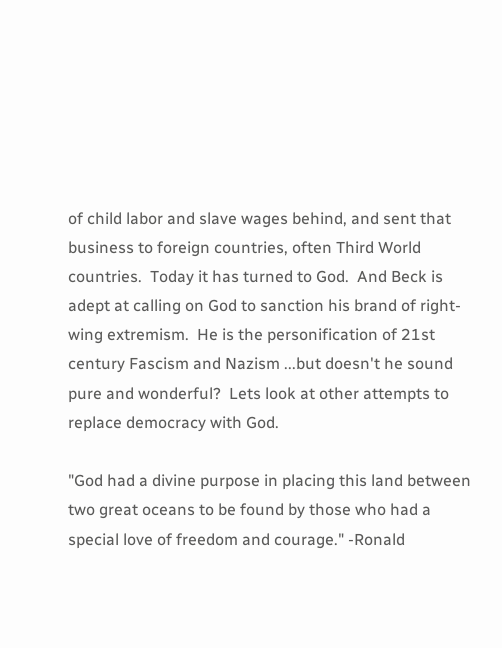of child labor and slave wages behind, and sent that business to foreign countries, often Third World countries.  Today it has turned to God.  And Beck is adept at calling on God to sanction his brand of right-wing extremism.  He is the personification of 21st century Fascism and Nazism ...but doesn't he sound pure and wonderful?  Lets look at other attempts to replace democracy with God.

"God had a divine purpose in placing this land between two great oceans to be found by those who had a special love of freedom and courage." -Ronald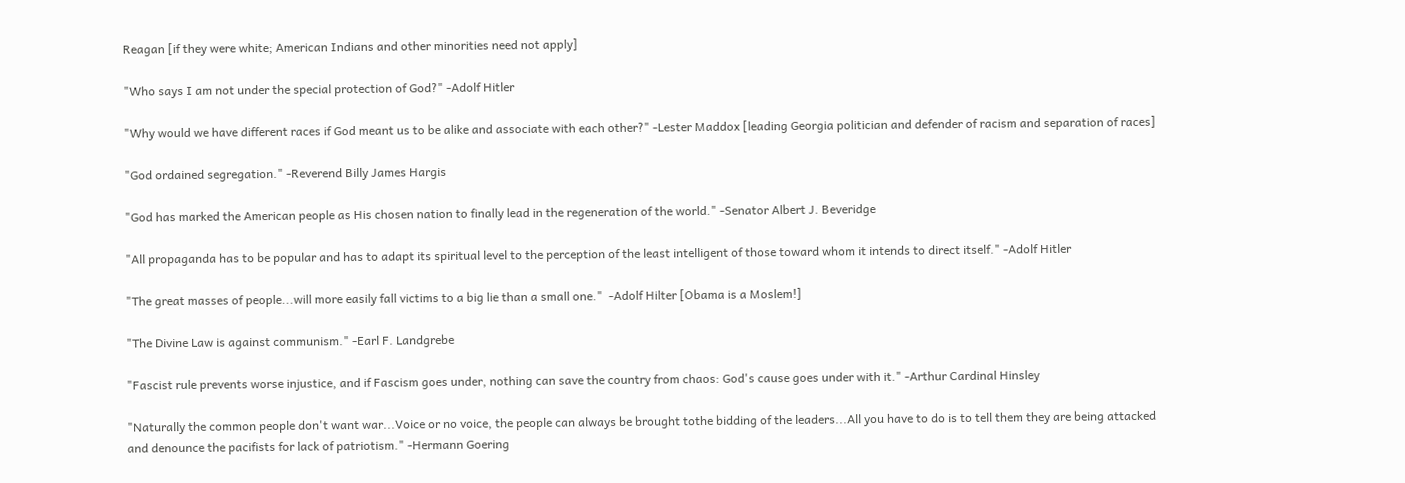Reagan [if they were white; American Indians and other minorities need not apply]

"Who says I am not under the special protection of God?" -Adolf Hitler

"Why would we have different races if God meant us to be alike and associate with each other?" -Lester Maddox [leading Georgia politician and defender of racism and separation of races]

"God ordained segregation." -Reverend Billy James Hargis

"God has marked the American people as His chosen nation to finally lead in the regeneration of the world." -Senator Albert J. Beveridge

"All propaganda has to be popular and has to adapt its spiritual level to the perception of the least intelligent of those toward whom it intends to direct itself." -Adolf Hitler

"The great masses of people...will more easily fall victims to a big lie than a small one."  -Adolf Hilter [Obama is a Moslem!]

"The Divine Law is against communism." -Earl F. Landgrebe

"Fascist rule prevents worse injustice, and if Fascism goes under, nothing can save the country from chaos: God's cause goes under with it." -Arthur Cardinal Hinsley

"Naturally the common people don't want war...Voice or no voice, the people can always be brought tothe bidding of the leaders...All you have to do is to tell them they are being attacked and denounce the pacifists for lack of patriotism." -Hermann Goering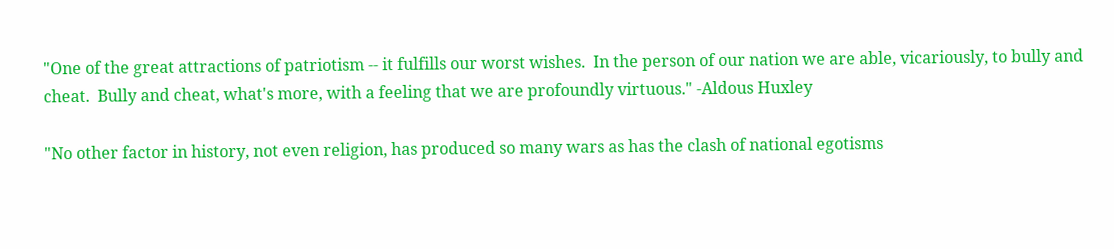"One of the great attractions of patriotism -- it fulfills our worst wishes.  In the person of our nation we are able, vicariously, to bully and cheat.  Bully and cheat, what's more, with a feeling that we are profoundly virtuous." -Aldous Huxley

"No other factor in history, not even religion, has produced so many wars as has the clash of national egotisms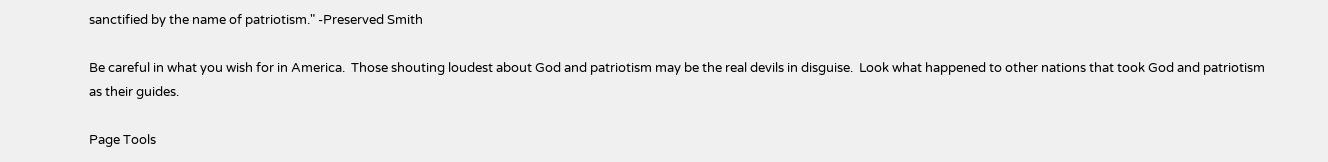sanctified by the name of patriotism." -Preserved Smith

Be careful in what you wish for in America.  Those shouting loudest about God and patriotism may be the real devils in disguise.  Look what happened to other nations that took God and patriotism as their guides.

Page Tools